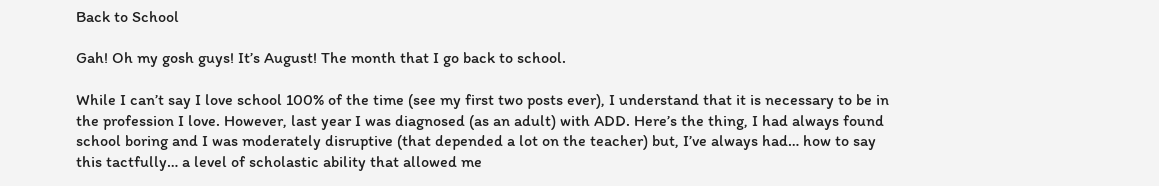Back to School

Gah! Oh my gosh guys! It’s August! The month that I go back to school.

While I can’t say I love school 100% of the time (see my first two posts ever), I understand that it is necessary to be in the profession I love. However, last year I was diagnosed (as an adult) with ADD. Here’s the thing, I had always found school boring and I was moderately disruptive (that depended a lot on the teacher) but, I’ve always had… how to say this tactfully… a level of scholastic ability that allowed me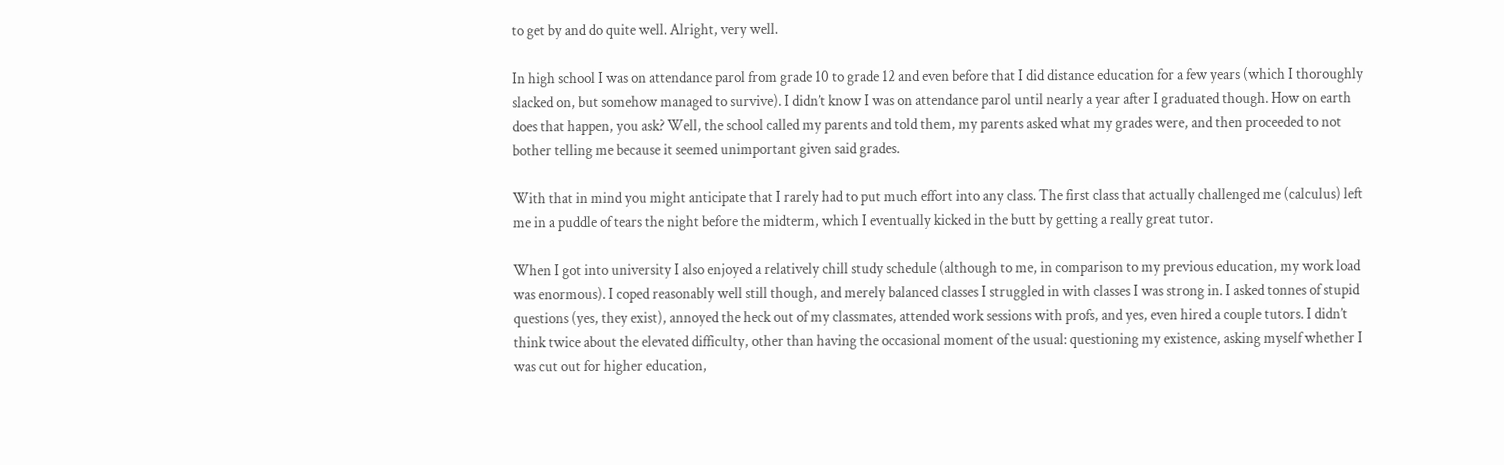to get by and do quite well. Alright, very well.

In high school I was on attendance parol from grade 10 to grade 12 and even before that I did distance education for a few years (which I thoroughly slacked on, but somehow managed to survive). I didn’t know I was on attendance parol until nearly a year after I graduated though. How on earth does that happen, you ask? Well, the school called my parents and told them, my parents asked what my grades were, and then proceeded to not bother telling me because it seemed unimportant given said grades.

With that in mind you might anticipate that I rarely had to put much effort into any class. The first class that actually challenged me (calculus) left me in a puddle of tears the night before the midterm, which I eventually kicked in the butt by getting a really great tutor.

When I got into university I also enjoyed a relatively chill study schedule (although to me, in comparison to my previous education, my work load was enormous). I coped reasonably well still though, and merely balanced classes I struggled in with classes I was strong in. I asked tonnes of stupid questions (yes, they exist), annoyed the heck out of my classmates, attended work sessions with profs, and yes, even hired a couple tutors. I didn’t think twice about the elevated difficulty, other than having the occasional moment of the usual: questioning my existence, asking myself whether I was cut out for higher education,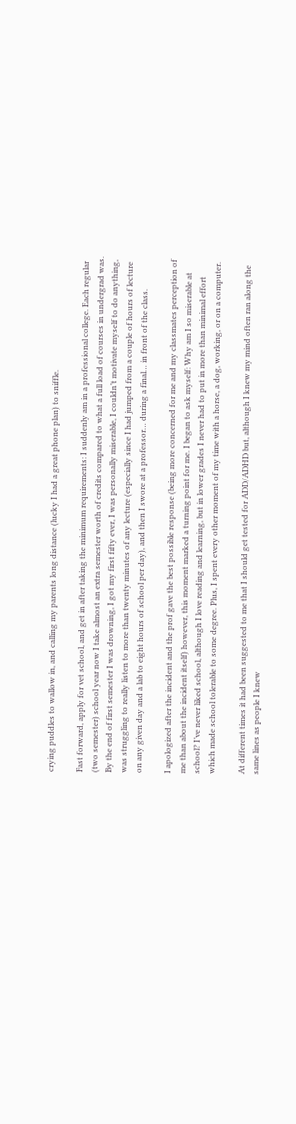crying puddles to wallow in, and calling my parents long distance (lucky I had a great phone plan) to sniffle.

Fast forward, apply for vet school, and get in after taking the minimum requirements: I suddenly am in a professional college. Each regular (two semester) school year now I take almost an extra semester worth of credits compared to what a full load of courses in undergrad was. By the end of first semester I was drowning, I got my first fifty ever, I was personally miserable, I couldn’t motivate myself to do anything, was struggling to really listen to more than twenty minutes of any lecture (especially since I had jumped from a couple of hours of lecture on any given day and a lab to eight hours of school per day), and then I swore at a professor… during a final… in front of the class.

I apologized after the incident and the prof gave the best possible response (being more concerned for me and my classmates perception of me than about the incident itself) however, this moment marked a turning point for me. I began to ask myself: Why am I so miserable at school? I’ve never liked school, although I love reading and learning, but in lower grades I never had to put in more than minimal effort which made school tolerable to some degree. Plus, I spent every other moment of my time with a horse, a dog, working, or on a computer.

At different times it had been suggested to me that I should get tested for ADD/ADHD but, although I knew my mind often ran along the same lines as people I knew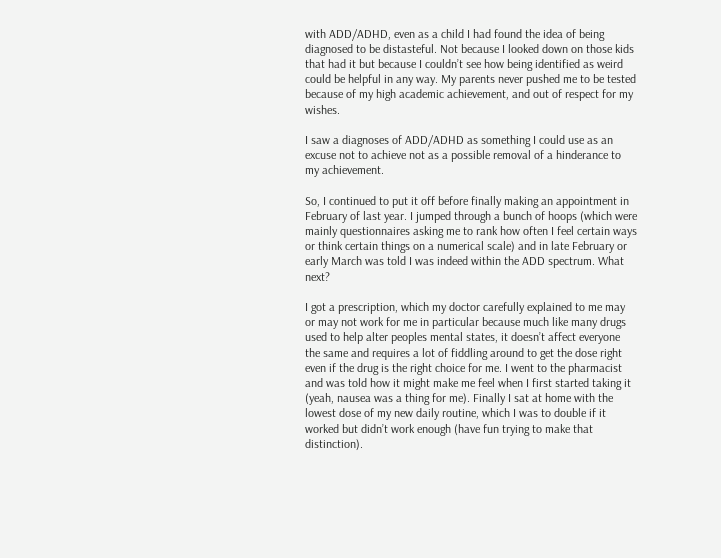with ADD/ADHD, even as a child I had found the idea of being diagnosed to be distasteful. Not because I looked down on those kids that had it but because I couldn’t see how being identified as weird could be helpful in any way. My parents never pushed me to be tested because of my high academic achievement, and out of respect for my wishes.

I saw a diagnoses of ADD/ADHD as something I could use as an excuse not to achieve not as a possible removal of a hinderance to my achievement.

So, I continued to put it off before finally making an appointment in February of last year. I jumped through a bunch of hoops (which were mainly questionnaires asking me to rank how often I feel certain ways or think certain things on a numerical scale) and in late February or early March was told I was indeed within the ADD spectrum. What next?

I got a prescription, which my doctor carefully explained to me may or may not work for me in particular because much like many drugs used to help alter peoples mental states, it doesn’t affect everyone the same and requires a lot of fiddling around to get the dose right even if the drug is the right choice for me. I went to the pharmacist and was told how it might make me feel when I first started taking it (yeah, nausea was a thing for me). Finally I sat at home with the lowest dose of my new daily routine, which I was to double if it worked but didn’t work enough (have fun trying to make that distinction).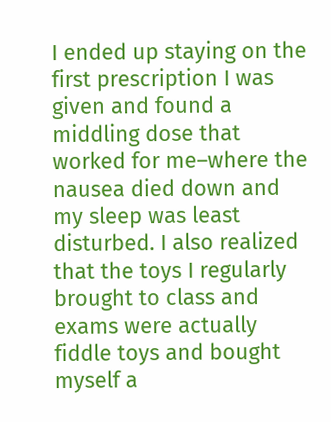I ended up staying on the first prescription I was given and found a middling dose that worked for me–where the nausea died down and my sleep was least disturbed. I also realized that the toys I regularly brought to class and exams were actually fiddle toys and bought myself a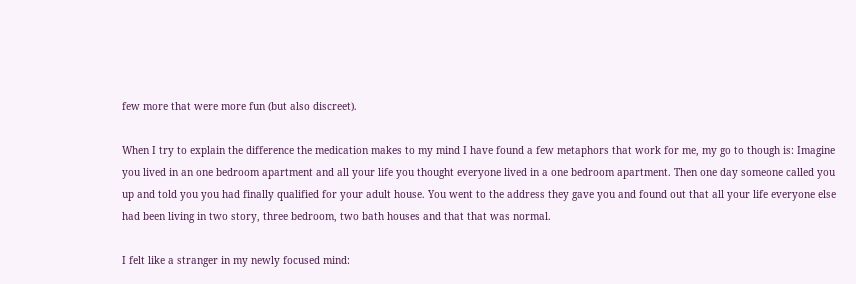few more that were more fun (but also discreet).

When I try to explain the difference the medication makes to my mind I have found a few metaphors that work for me, my go to though is: Imagine you lived in an one bedroom apartment and all your life you thought everyone lived in a one bedroom apartment. Then one day someone called you up and told you you had finally qualified for your adult house. You went to the address they gave you and found out that all your life everyone else had been living in two story, three bedroom, two bath houses and that that was normal.

I felt like a stranger in my newly focused mind: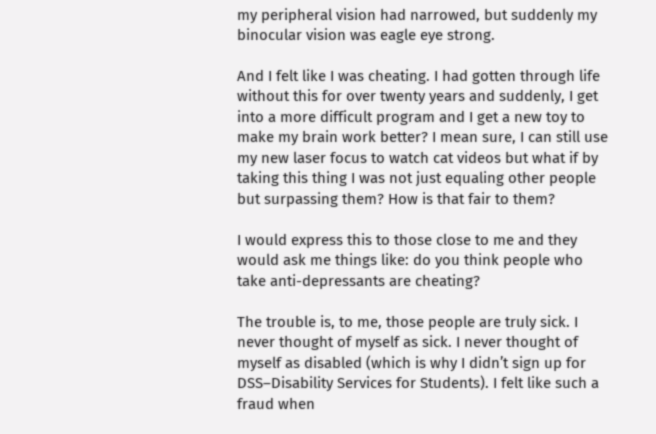my peripheral vision had narrowed, but suddenly my binocular vision was eagle eye strong.

And I felt like I was cheating. I had gotten through life without this for over twenty years and suddenly, I get into a more difficult program and I get a new toy to make my brain work better? I mean sure, I can still use my new laser focus to watch cat videos but what if by taking this thing I was not just equaling other people but surpassing them? How is that fair to them?

I would express this to those close to me and they would ask me things like: do you think people who take anti-depressants are cheating?

The trouble is, to me, those people are truly sick. I never thought of myself as sick. I never thought of myself as disabled (which is why I didn’t sign up for DSS–Disability Services for Students). I felt like such a fraud when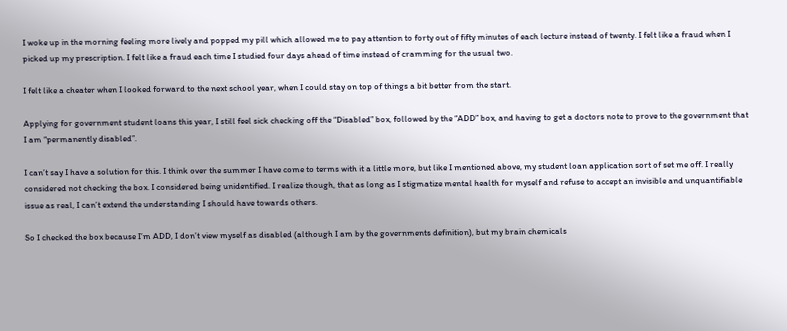I woke up in the morning feeling more lively and popped my pill which allowed me to pay attention to forty out of fifty minutes of each lecture instead of twenty. I felt like a fraud when I picked up my prescription. I felt like a fraud each time I studied four days ahead of time instead of cramming for the usual two.

I felt like a cheater when I looked forward to the next school year, when I could stay on top of things a bit better from the start.

Applying for government student loans this year, I still feel sick checking off the “Disabled” box, followed by the “ADD” box, and having to get a doctors note to prove to the government that I am “permanently disabled”.

I can’t say I have a solution for this. I think over the summer I have come to terms with it a little more, but like I mentioned above, my student loan application sort of set me off. I really considered not checking the box. I considered being unidentified. I realize though, that as long as I stigmatize mental health for myself and refuse to accept an invisible and unquantifiable issue as real, I can’t extend the understanding I should have towards others.

So I checked the box because I’m ADD, I don’t view myself as disabled (although I am by the governments definition), but my brain chemicals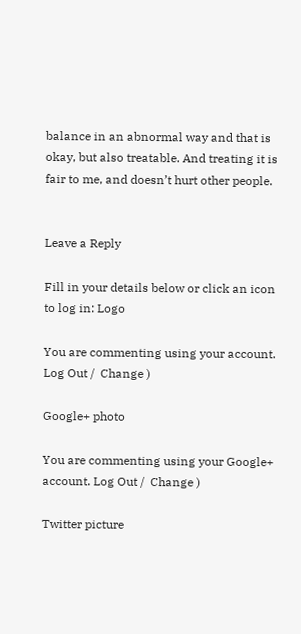balance in an abnormal way and that is okay, but also treatable. And treating it is fair to me, and doesn’t hurt other people.


Leave a Reply

Fill in your details below or click an icon to log in: Logo

You are commenting using your account. Log Out /  Change )

Google+ photo

You are commenting using your Google+ account. Log Out /  Change )

Twitter picture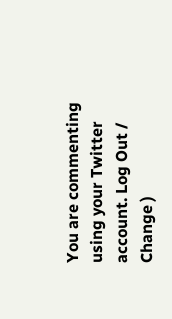You are commenting using your Twitter account. Log Out /  Change )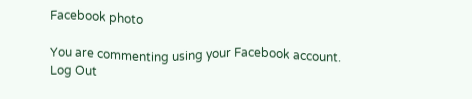Facebook photo

You are commenting using your Facebook account. Log Out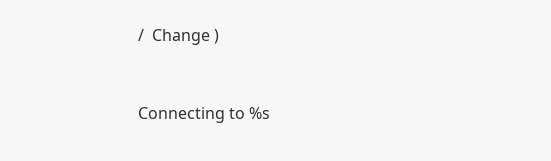/  Change )


Connecting to %s